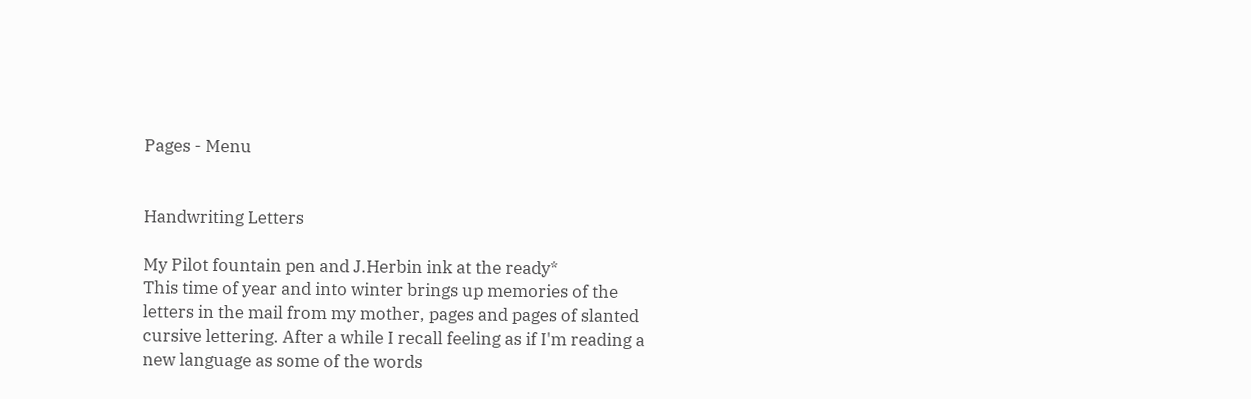Pages - Menu


Handwriting Letters

My Pilot fountain pen and J.Herbin ink at the ready*
This time of year and into winter brings up memories of the letters in the mail from my mother, pages and pages of slanted cursive lettering. After a while I recall feeling as if I'm reading a new language as some of the words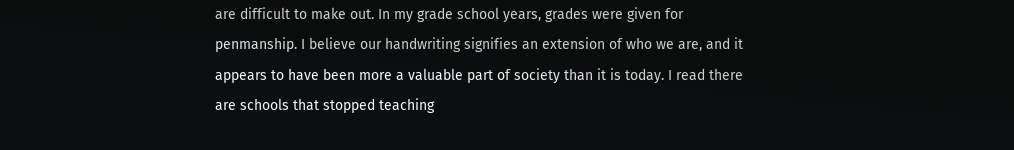are difficult to make out. In my grade school years, grades were given for penmanship. I believe our handwriting signifies an extension of who we are, and it appears to have been more a valuable part of society than it is today. I read there are schools that stopped teaching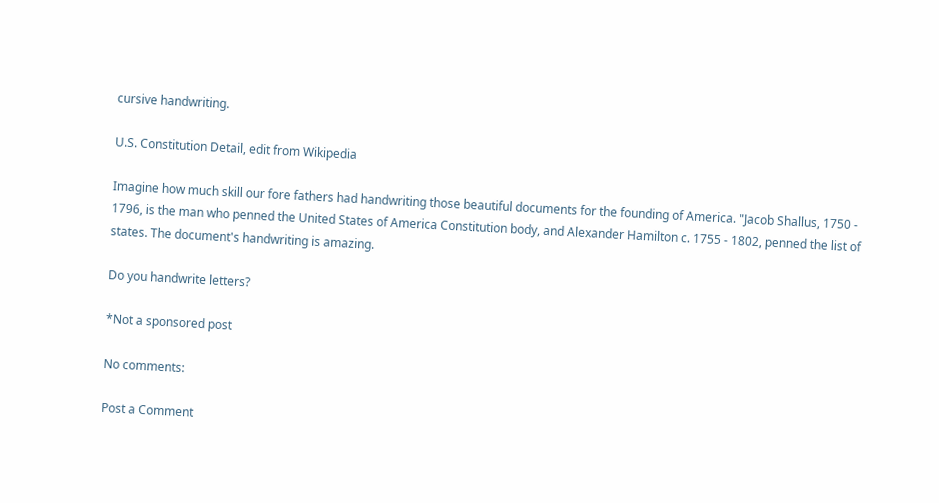cursive handwriting.

U.S. Constitution Detail, edit from Wikipedia

Imagine how much skill our fore fathers had handwriting those beautiful documents for the founding of America. "Jacob Shallus, 1750 - 1796, is the man who penned the United States of America Constitution body, and Alexander Hamilton c. 1755 - 1802, penned the list of states. The document's handwriting is amazing.

Do you handwrite letters?

*Not a sponsored post

No comments:

Post a Comment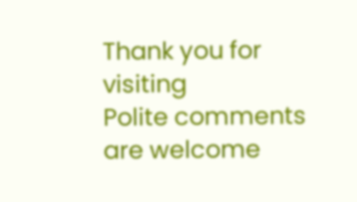Thank you for visiting
Polite comments are welcome